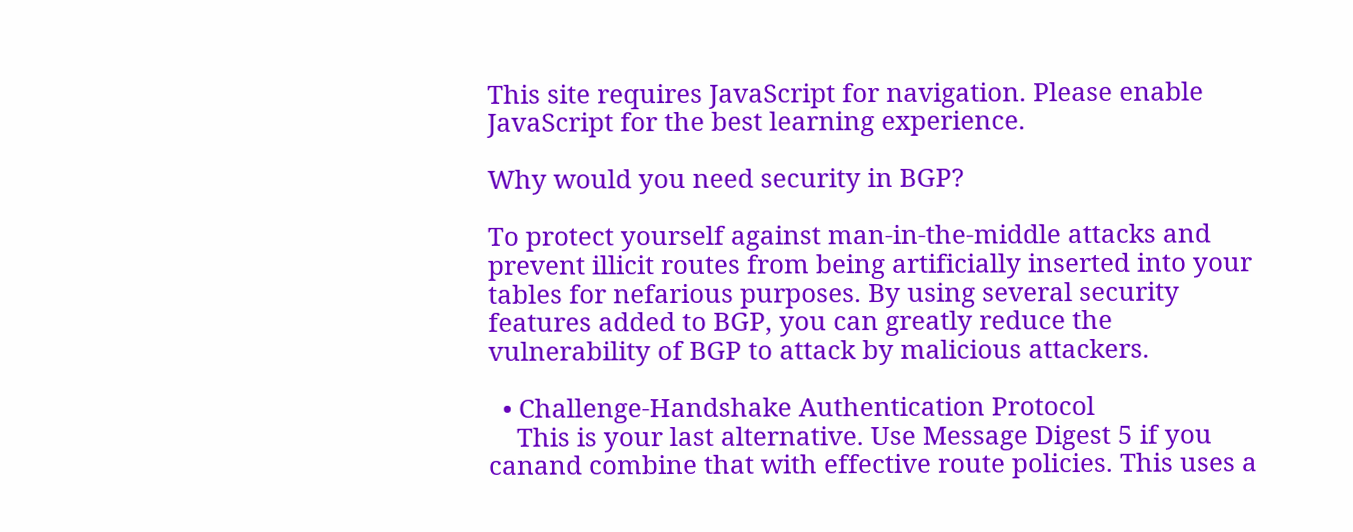This site requires JavaScript for navigation. Please enable JavaScript for the best learning experience.

Why would you need security in BGP?

To protect yourself against man-in-the-middle attacks and prevent illicit routes from being artificially inserted into your tables for nefarious purposes. By using several security features added to BGP, you can greatly reduce the vulnerability of BGP to attack by malicious attackers.

  • Challenge-Handshake Authentication Protocol
    This is your last alternative. Use Message Digest 5 if you canand combine that with effective route policies. This uses a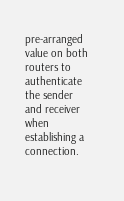pre-arranged value on both routers to authenticate the sender and receiver when establishing a connection.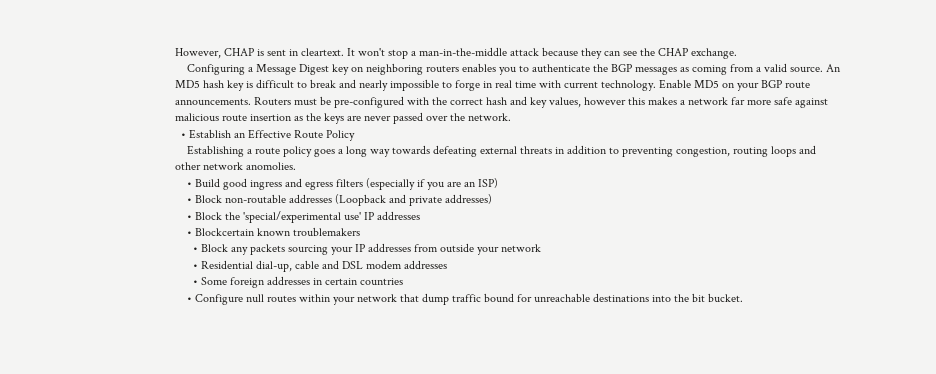However, CHAP is sent in cleartext. It won't stop a man-in-the-middle attack because they can see the CHAP exchange.
    Configuring a Message Digest key on neighboring routers enables you to authenticate the BGP messages as coming from a valid source. An MD5 hash key is difficult to break and nearly impossible to forge in real time with current technology. Enable MD5 on your BGP route announcements. Routers must be pre-configured with the correct hash and key values, however this makes a network far more safe against malicious route insertion as the keys are never passed over the network.
  • Establish an Effective Route Policy
    Establishing a route policy goes a long way towards defeating external threats in addition to preventing congestion, routing loops and other network anomolies.
    • Build good ingress and egress filters (especially if you are an ISP)
    • Block non-routable addresses (Loopback and private addresses)
    • Block the 'special/experimental use' IP addresses
    • Blockcertain known troublemakers
      • Block any packets sourcing your IP addresses from outside your network
      • Residential dial-up, cable and DSL modem addresses
      • Some foreign addresses in certain countries
    • Configure null routes within your network that dump traffic bound for unreachable destinations into the bit bucket.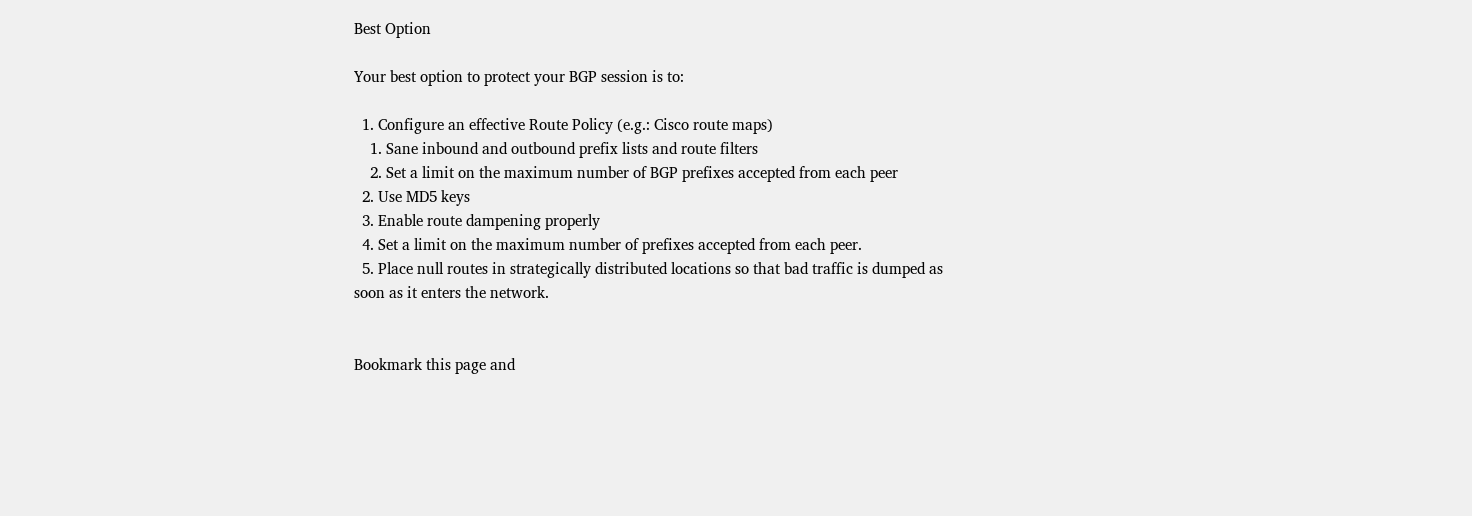Best Option

Your best option to protect your BGP session is to:

  1. Configure an effective Route Policy (e.g.: Cisco route maps)
    1. Sane inbound and outbound prefix lists and route filters
    2. Set a limit on the maximum number of BGP prefixes accepted from each peer
  2. Use MD5 keys
  3. Enable route dampening properly
  4. Set a limit on the maximum number of prefixes accepted from each peer.
  5. Place null routes in strategically distributed locations so that bad traffic is dumped as soon as it enters the network.


Bookmark this page and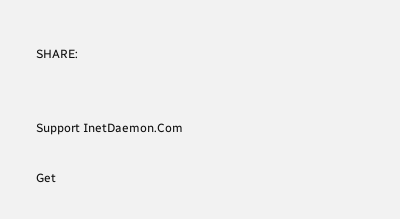SHARE:


Support InetDaemon.Com

Get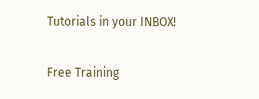Tutorials in your INBOX!

Free Training